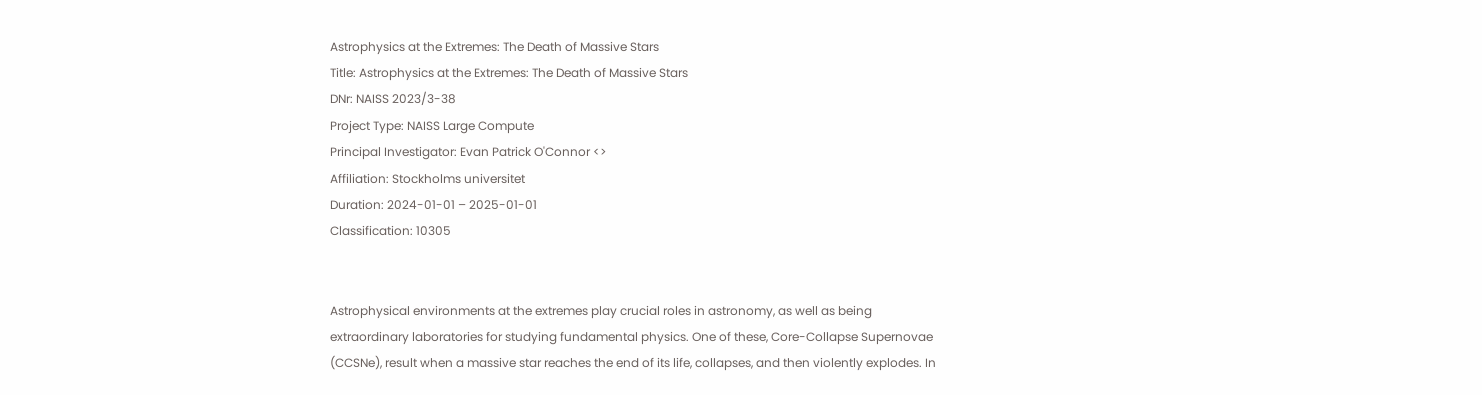Astrophysics at the Extremes: The Death of Massive Stars
Title: Astrophysics at the Extremes: The Death of Massive Stars
DNr: NAISS 2023/3-38
Project Type: NAISS Large Compute
Principal Investigator: Evan Patrick O'Connor <>
Affiliation: Stockholms universitet
Duration: 2024-01-01 – 2025-01-01
Classification: 10305


Astrophysical environments at the extremes play crucial roles in astronomy, as well as being extraordinary laboratories for studying fundamental physics. One of these, Core-Collapse Supernovae (CCSNe), result when a massive star reaches the end of its life, collapses, and then violently explodes. In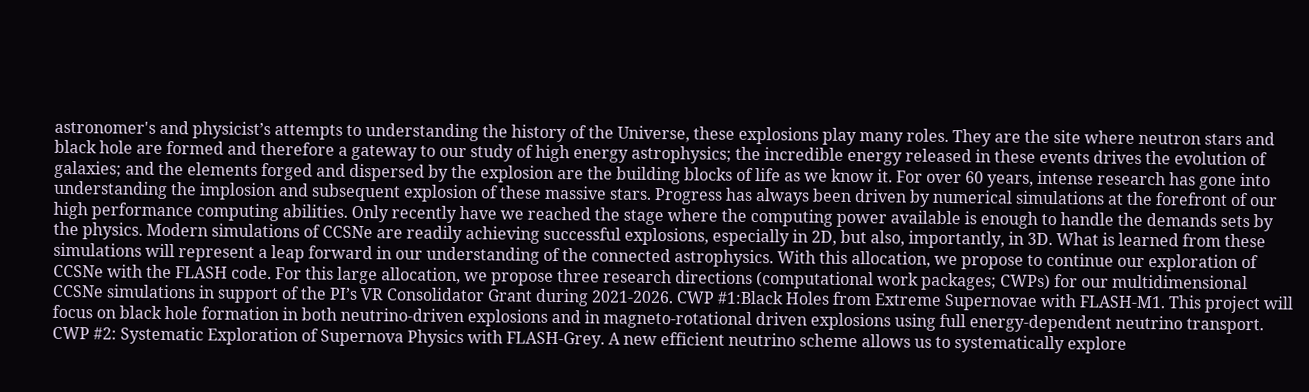astronomer's and physicist’s attempts to understanding the history of the Universe, these explosions play many roles. They are the site where neutron stars and black hole are formed and therefore a gateway to our study of high energy astrophysics; the incredible energy released in these events drives the evolution of galaxies; and the elements forged and dispersed by the explosion are the building blocks of life as we know it. For over 60 years, intense research has gone into understanding the implosion and subsequent explosion of these massive stars. Progress has always been driven by numerical simulations at the forefront of our high performance computing abilities. Only recently have we reached the stage where the computing power available is enough to handle the demands sets by the physics. Modern simulations of CCSNe are readily achieving successful explosions, especially in 2D, but also, importantly, in 3D. What is learned from these simulations will represent a leap forward in our understanding of the connected astrophysics. With this allocation, we propose to continue our exploration of CCSNe with the FLASH code. For this large allocation, we propose three research directions (computational work packages; CWPs) for our multidimensional CCSNe simulations in support of the PI’s VR Consolidator Grant during 2021-2026. CWP #1:Black Holes from Extreme Supernovae with FLASH-M1. This project will focus on black hole formation in both neutrino-driven explosions and in magneto-rotational driven explosions using full energy-dependent neutrino transport. CWP #2: Systematic Exploration of Supernova Physics with FLASH-Grey. A new efficient neutrino scheme allows us to systematically explore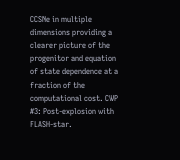CCSNe in multiple dimensions providing a clearer picture of the progenitor and equation of state dependence at a fraction of the computational cost. CWP #3: Post-explosion with FLASH-star.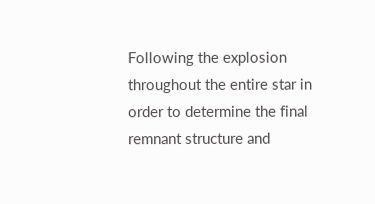Following the explosion throughout the entire star in order to determine the final remnant structure and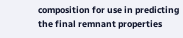composition for use in predicting the final remnant properties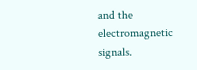and the electromagnetic signals.